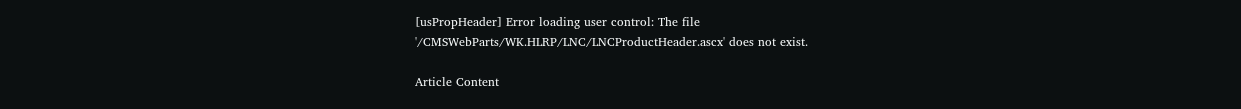[usPropHeader] Error loading user control: The file '/CMSWebParts/WK.HLRP/LNC/LNCProductHeader.ascx' does not exist.

Article Content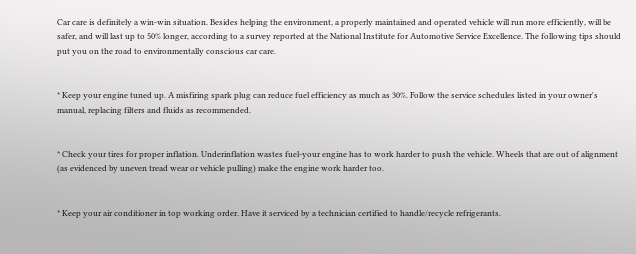Car care is definitely a win-win situation. Besides helping the environment, a properly maintained and operated vehicle will run more efficiently, will be safer, and will last up to 50% longer, according to a survey reported at the National Institute for Automotive Service Excellence. The following tips should put you on the road to environmentally conscious car care.


* Keep your engine tuned up. A misfiring spark plug can reduce fuel efficiency as much as 30%. Follow the service schedules listed in your owner's manual, replacing filters and fluids as recommended.


* Check your tires for proper inflation. Underinflation wastes fuel-your engine has to work harder to push the vehicle. Wheels that are out of alignment (as evidenced by uneven tread wear or vehicle pulling) make the engine work harder too.


* Keep your air conditioner in top working order. Have it serviced by a technician certified to handle/recycle refrigerants.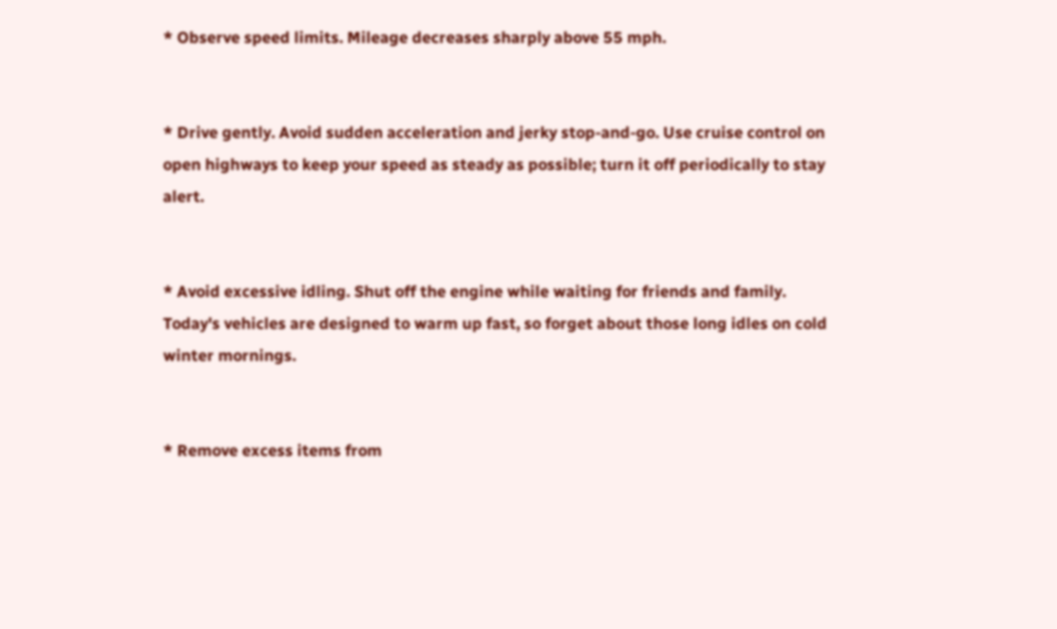* Observe speed limits. Mileage decreases sharply above 55 mph.


* Drive gently. Avoid sudden acceleration and jerky stop-and-go. Use cruise control on open highways to keep your speed as steady as possible; turn it off periodically to stay alert.


* Avoid excessive idling. Shut off the engine while waiting for friends and family. Today's vehicles are designed to warm up fast, so forget about those long idles on cold winter mornings.


* Remove excess items from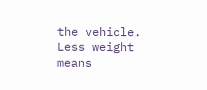the vehicle. Less weight means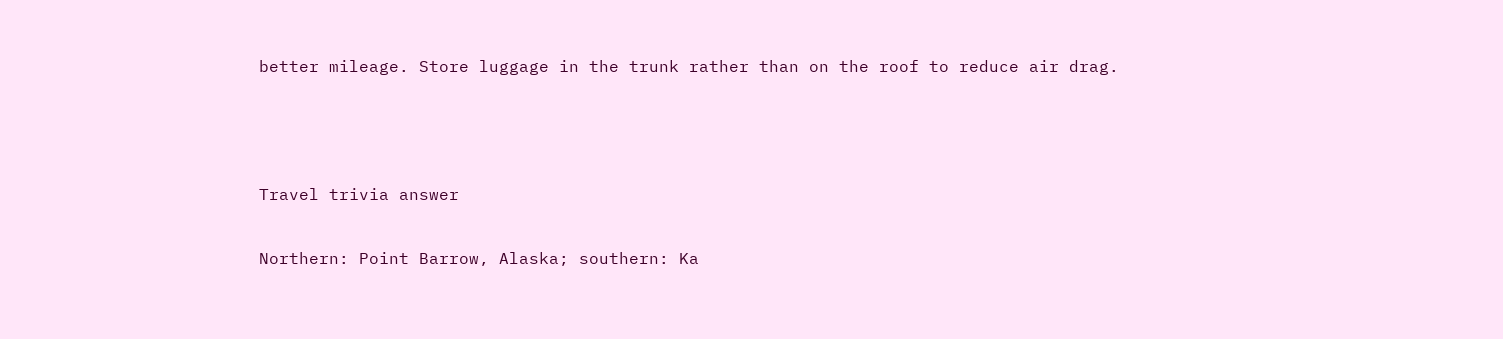better mileage. Store luggage in the trunk rather than on the roof to reduce air drag.



Travel trivia answer

Northern: Point Barrow, Alaska; southern: Ka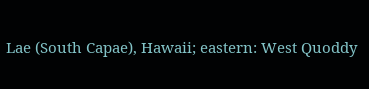Lae (South Capae), Hawaii; eastern: West Quoddy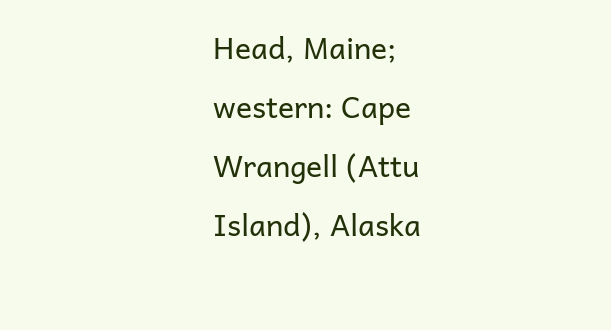Head, Maine; western: Cape Wrangell (Attu Island), Alaska